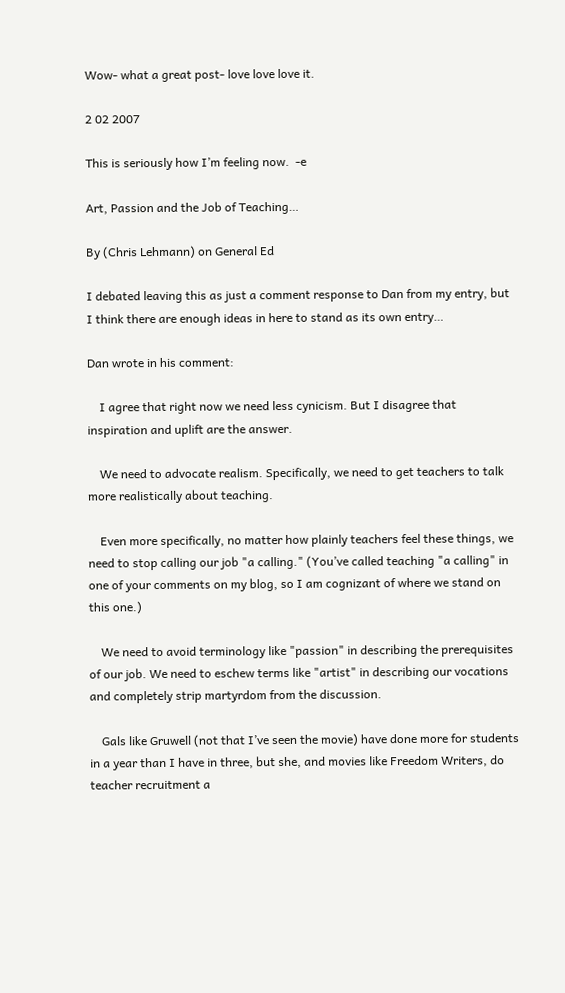Wow- what a great post- love love love it.

2 02 2007

This is seriously how I’m feeling now.  -e

Art, Passion and the Job of Teaching…

By (Chris Lehmann) on General Ed

I debated leaving this as just a comment response to Dan from my entry, but I think there are enough ideas in here to stand as its own entry…

Dan wrote in his comment:

    I agree that right now we need less cynicism. But I disagree that inspiration and uplift are the answer.

    We need to advocate realism. Specifically, we need to get teachers to talk more realistically about teaching.

    Even more specifically, no matter how plainly teachers feel these things, we need to stop calling our job "a calling." (You’ve called teaching "a calling" in one of your comments on my blog, so I am cognizant of where we stand on this one.)

    We need to avoid terminology like "passion" in describing the prerequisites of our job. We need to eschew terms like "artist" in describing our vocations and completely strip martyrdom from the discussion.

    Gals like Gruwell (not that I’ve seen the movie) have done more for students in a year than I have in three, but she, and movies like Freedom Writers, do teacher recruitment a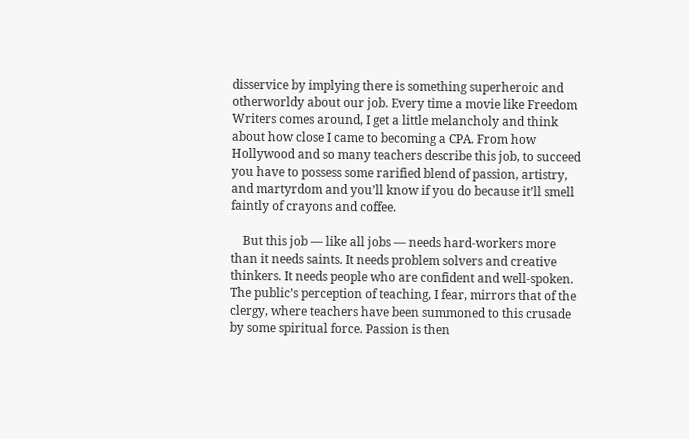disservice by implying there is something superheroic and otherworldy about our job. Every time a movie like Freedom Writers comes around, I get a little melancholy and think about how close I came to becoming a CPA. From how Hollywood and so many teachers describe this job, to succeed you have to possess some rarified blend of passion, artistry, and martyrdom and you’ll know if you do because it’ll smell faintly of crayons and coffee.

    But this job — like all jobs — needs hard-workers more than it needs saints. It needs problem solvers and creative thinkers. It needs people who are confident and well-spoken. The public’s perception of teaching, I fear, mirrors that of the clergy, where teachers have been summoned to this crusade by some spiritual force. Passion is then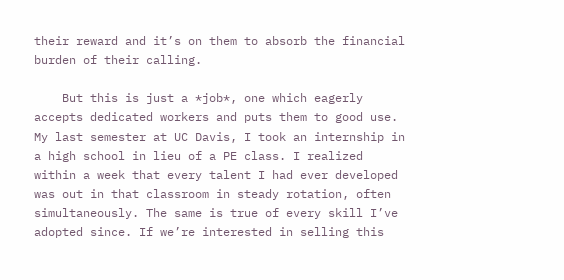their reward and it’s on them to absorb the financial burden of their calling.

    But this is just a *job*, one which eagerly accepts dedicated workers and puts them to good use. My last semester at UC Davis, I took an internship in a high school in lieu of a PE class. I realized within a week that every talent I had ever developed was out in that classroom in steady rotation, often simultaneously. The same is true of every skill I’ve adopted since. If we’re interested in selling this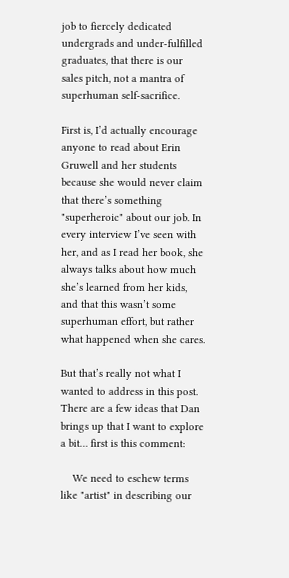job to fiercely dedicated undergrads and under-fulfilled graduates, that there is our sales pitch, not a mantra of superhuman self-sacrifice.

First is, I’d actually encourage anyone to read about Erin Gruwell and her students because she would never claim that there’s something "superheroic" about our job. In every interview I’ve seen with her, and as I read her book, she always talks about how much she’s learned from her kids, and that this wasn’t some superhuman effort, but rather what happened when she cares.

But that’s really not what I wanted to address in this post. There are a few ideas that Dan brings up that I want to explore a bit… first is this comment:

    We need to eschew terms like "artist" in describing our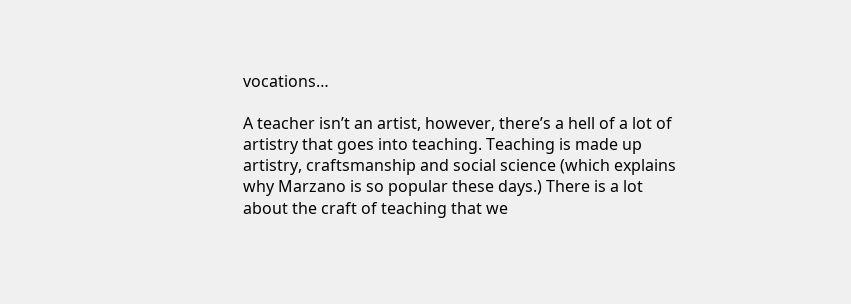vocations…

A teacher isn’t an artist, however, there’s a hell of a lot of artistry that goes into teaching. Teaching is made up artistry, craftsmanship and social science (which explains why Marzano is so popular these days.) There is a lot about the craft of teaching that we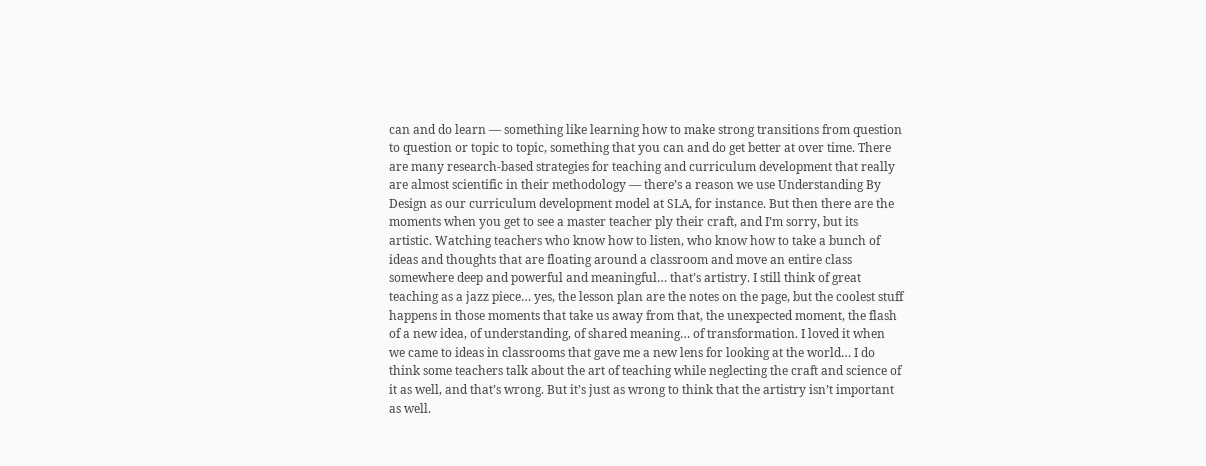can and do learn — something like learning how to make strong transitions from question to question or topic to topic, something that you can and do get better at over time. There are many research-based strategies for teaching and curriculum development that really are almost scientific in their methodology — there’s a reason we use Understanding By Design as our curriculum development model at SLA, for instance. But then there are the moments when you get to see a master teacher ply their craft, and I’m sorry, but its artistic. Watching teachers who know how to listen, who know how to take a bunch of ideas and thoughts that are floating around a classroom and move an entire class somewhere deep and powerful and meaningful… that’s artistry. I still think of great teaching as a jazz piece… yes, the lesson plan are the notes on the page, but the coolest stuff happens in those moments that take us away from that, the unexpected moment, the flash of a new idea, of understanding, of shared meaning… of transformation. I loved it when we came to ideas in classrooms that gave me a new lens for looking at the world… I do think some teachers talk about the art of teaching while neglecting the craft and science of it as well, and that’s wrong. But it’s just as wrong to think that the artistry isn’t important as well.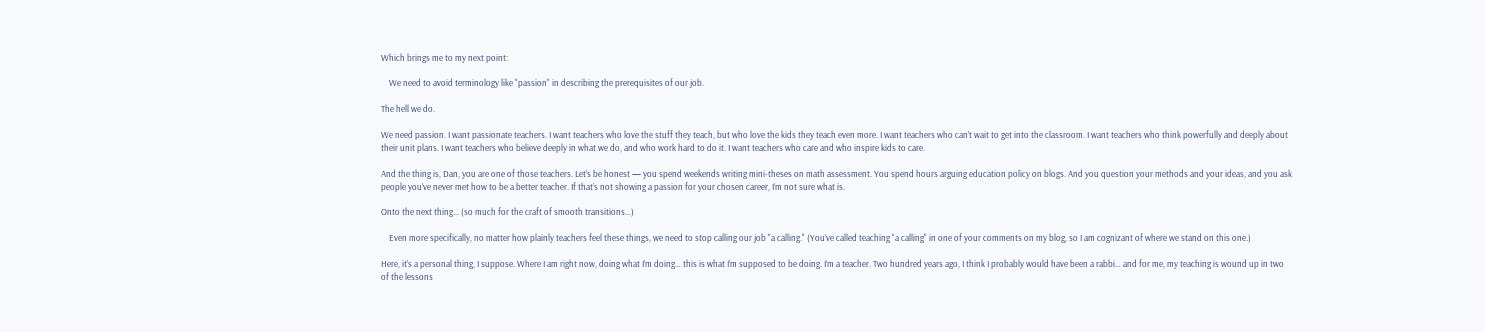Which brings me to my next point:

    We need to avoid terminology like "passion" in describing the prerequisites of our job.

The hell we do.

We need passion. I want passionate teachers. I want teachers who love the stuff they teach, but who love the kids they teach even more. I want teachers who can’t wait to get into the classroom. I want teachers who think powerfully and deeply about their unit plans. I want teachers who believe deeply in what we do, and who work hard to do it. I want teachers who care and who inspire kids to care.

And the thing is, Dan, you are one of those teachers. Let’s be honest — you spend weekends writing mini-theses on math assessment. You spend hours arguing education policy on blogs. And you question your methods and your ideas, and you ask people you’ve never met how to be a better teacher. If that’s not showing a passion for your chosen career, I’m not sure what is.

Onto the next thing… (so much for the craft of smooth transitions…)

    Even more specifically, no matter how plainly teachers feel these things, we need to stop calling our job "a calling." (You’ve called teaching "a calling" in one of your comments on my blog, so I am cognizant of where we stand on this one.)

Here, it’s a personal thing, I suppose. Where I am right now, doing what I’m doing… this is what I’m supposed to be doing. I’m a teacher. Two hundred years ago, I think I probably would have been a rabbi… and for me, my teaching is wound up in two of the lessons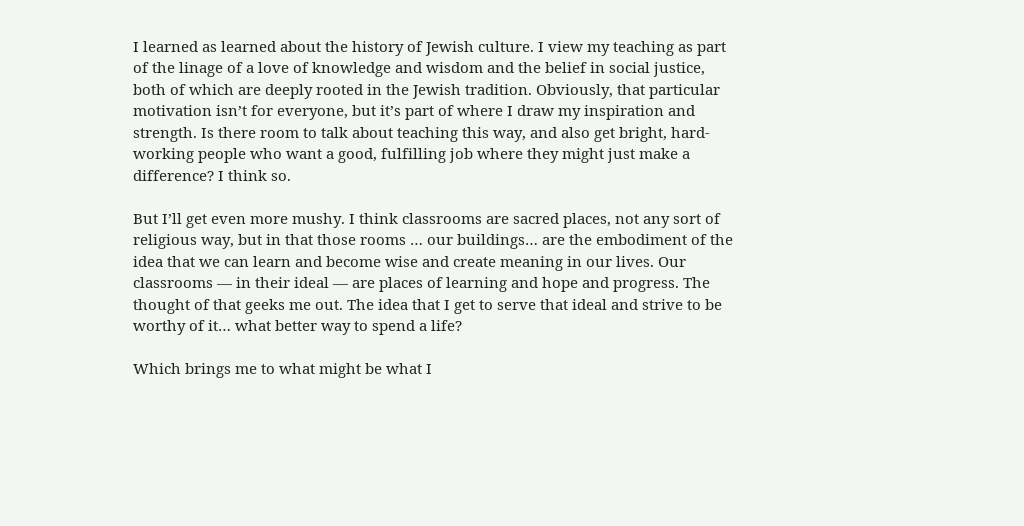I learned as learned about the history of Jewish culture. I view my teaching as part of the linage of a love of knowledge and wisdom and the belief in social justice, both of which are deeply rooted in the Jewish tradition. Obviously, that particular motivation isn’t for everyone, but it’s part of where I draw my inspiration and strength. Is there room to talk about teaching this way, and also get bright, hard-working people who want a good, fulfilling job where they might just make a difference? I think so.

But I’ll get even more mushy. I think classrooms are sacred places, not any sort of religious way, but in that those rooms … our buildings… are the embodiment of the idea that we can learn and become wise and create meaning in our lives. Our classrooms — in their ideal — are places of learning and hope and progress. The thought of that geeks me out. The idea that I get to serve that ideal and strive to be worthy of it… what better way to spend a life?

Which brings me to what might be what I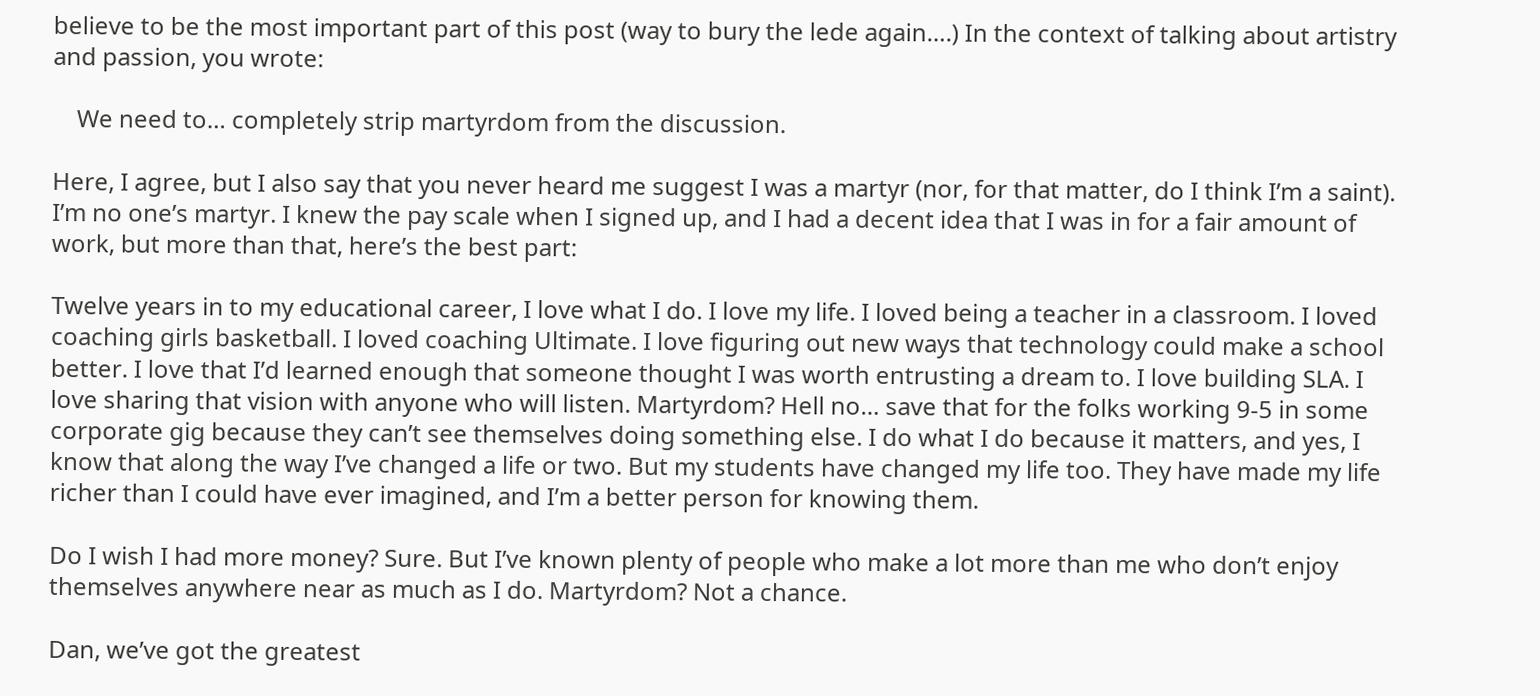believe to be the most important part of this post (way to bury the lede again….) In the context of talking about artistry and passion, you wrote:

    We need to… completely strip martyrdom from the discussion.

Here, I agree, but I also say that you never heard me suggest I was a martyr (nor, for that matter, do I think I’m a saint). I’m no one’s martyr. I knew the pay scale when I signed up, and I had a decent idea that I was in for a fair amount of work, but more than that, here’s the best part:

Twelve years in to my educational career, I love what I do. I love my life. I loved being a teacher in a classroom. I loved coaching girls basketball. I loved coaching Ultimate. I love figuring out new ways that technology could make a school better. I love that I’d learned enough that someone thought I was worth entrusting a dream to. I love building SLA. I love sharing that vision with anyone who will listen. Martyrdom? Hell no… save that for the folks working 9-5 in some corporate gig because they can’t see themselves doing something else. I do what I do because it matters, and yes, I know that along the way I’ve changed a life or two. But my students have changed my life too. They have made my life richer than I could have ever imagined, and I’m a better person for knowing them.

Do I wish I had more money? Sure. But I’ve known plenty of people who make a lot more than me who don’t enjoy themselves anywhere near as much as I do. Martyrdom? Not a chance.

Dan, we’ve got the greatest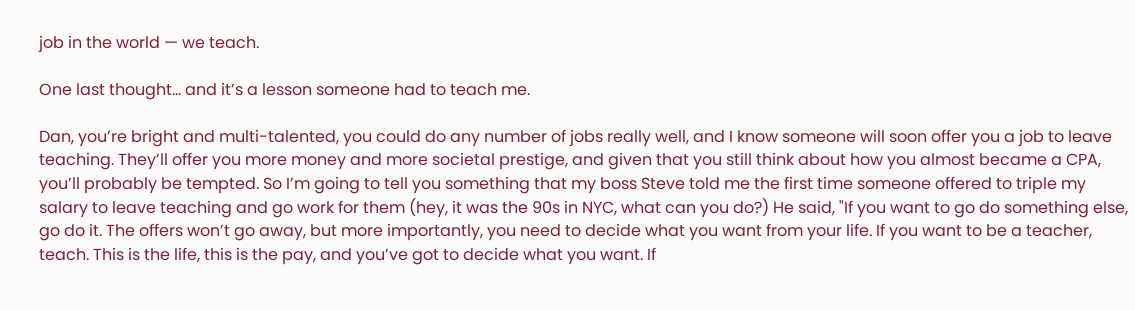job in the world — we teach.

One last thought… and it’s a lesson someone had to teach me.

Dan, you’re bright and multi-talented, you could do any number of jobs really well, and I know someone will soon offer you a job to leave teaching. They’ll offer you more money and more societal prestige, and given that you still think about how you almost became a CPA, you’ll probably be tempted. So I’m going to tell you something that my boss Steve told me the first time someone offered to triple my salary to leave teaching and go work for them (hey, it was the 90s in NYC, what can you do?) He said, "If you want to go do something else, go do it. The offers won’t go away, but more importantly, you need to decide what you want from your life. If you want to be a teacher, teach. This is the life, this is the pay, and you’ve got to decide what you want. If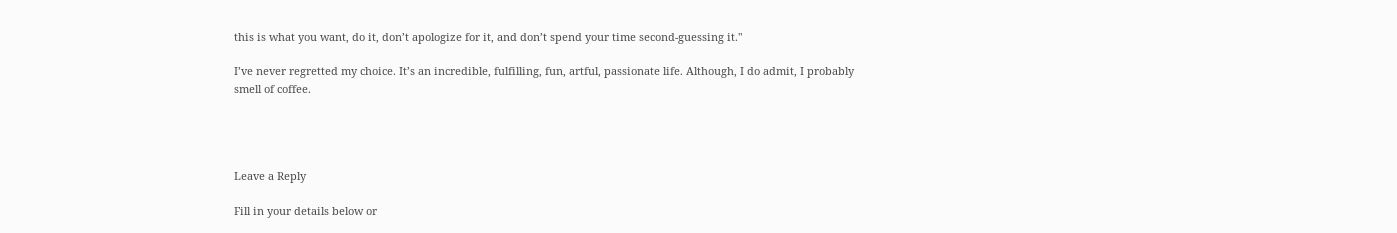this is what you want, do it, don’t apologize for it, and don’t spend your time second-guessing it."

I’ve never regretted my choice. It’s an incredible, fulfilling, fun, artful, passionate life. Although, I do admit, I probably smell of coffee.




Leave a Reply

Fill in your details below or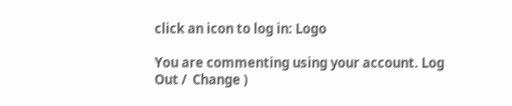click an icon to log in: Logo

You are commenting using your account. Log Out /  Change )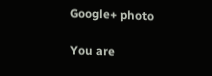Google+ photo

You are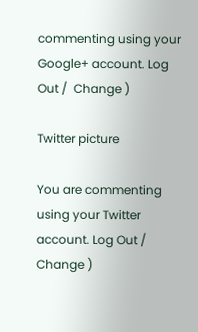commenting using your Google+ account. Log Out /  Change )

Twitter picture

You are commenting using your Twitter account. Log Out /  Change )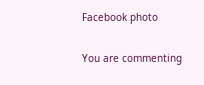Facebook photo

You are commenting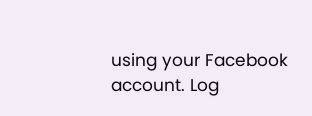using your Facebook account. Log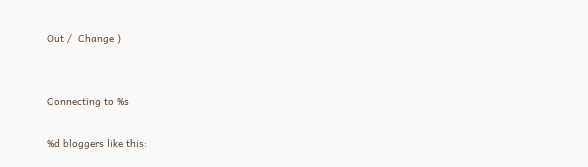Out /  Change )


Connecting to %s

%d bloggers like this: